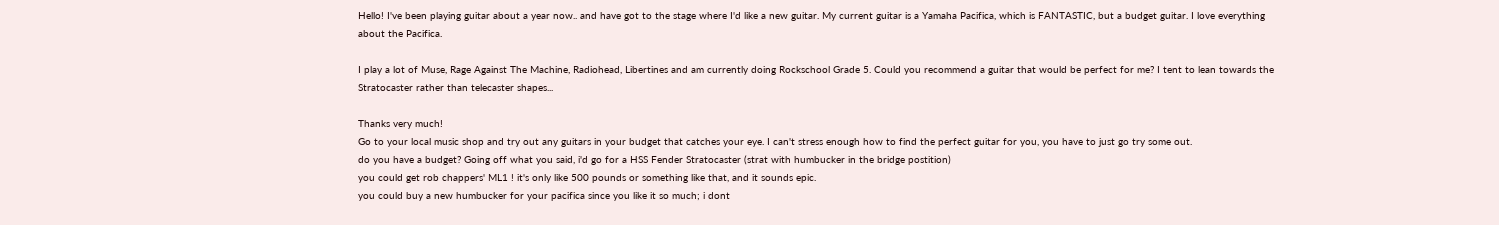Hello! I've been playing guitar about a year now.. and have got to the stage where I'd like a new guitar. My current guitar is a Yamaha Pacifica, which is FANTASTIC, but a budget guitar. I love everything about the Pacifica.

I play a lot of Muse, Rage Against The Machine, Radiohead, Libertines and am currently doing Rockschool Grade 5. Could you recommend a guitar that would be perfect for me? I tent to lean towards the Stratocaster rather than telecaster shapes...

Thanks very much!
Go to your local music shop and try out any guitars in your budget that catches your eye. I can't stress enough how to find the perfect guitar for you, you have to just go try some out.
do you have a budget? Going off what you said, i'd go for a HSS Fender Stratocaster (strat with humbucker in the bridge postition)
you could get rob chappers' ML1 ! it's only like 500 pounds or something like that, and it sounds epic.
you could buy a new humbucker for your pacifica since you like it so much; i dont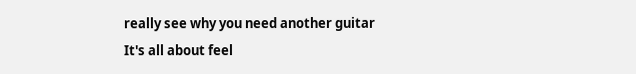really see why you need another guitar
It's all about feel